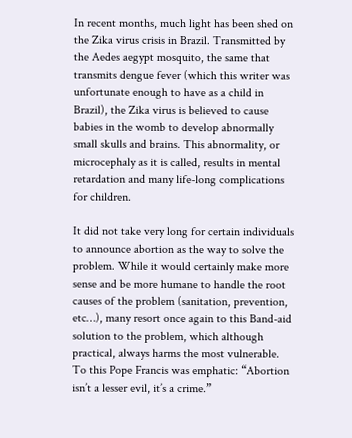In recent months, much light has been shed on the Zika virus crisis in Brazil. Transmitted by the Aedes aegypt mosquito, the same that transmits dengue fever (which this writer was unfortunate enough to have as a child in Brazil), the Zika virus is believed to cause babies in the womb to develop abnormally small skulls and brains. This abnormality, or microcephaly as it is called, results in mental retardation and many life-long complications for children.

It did not take very long for certain individuals to announce abortion as the way to solve the problem. While it would certainly make more sense and be more humane to handle the root causes of the problem (sanitation, prevention, etc…), many resort once again to this Band-aid solution to the problem, which although practical, always harms the most vulnerable. To this Pope Francis was emphatic: “Abortion isn’t a lesser evil, it’s a crime.”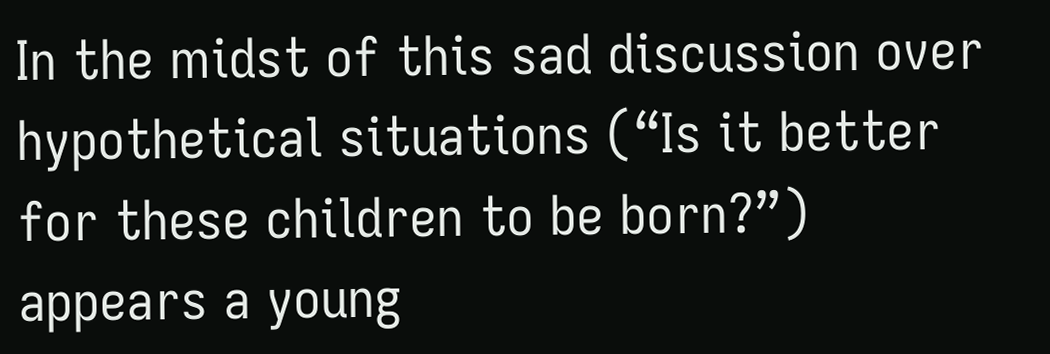In the midst of this sad discussion over hypothetical situations (“Is it better for these children to be born?”) appears a young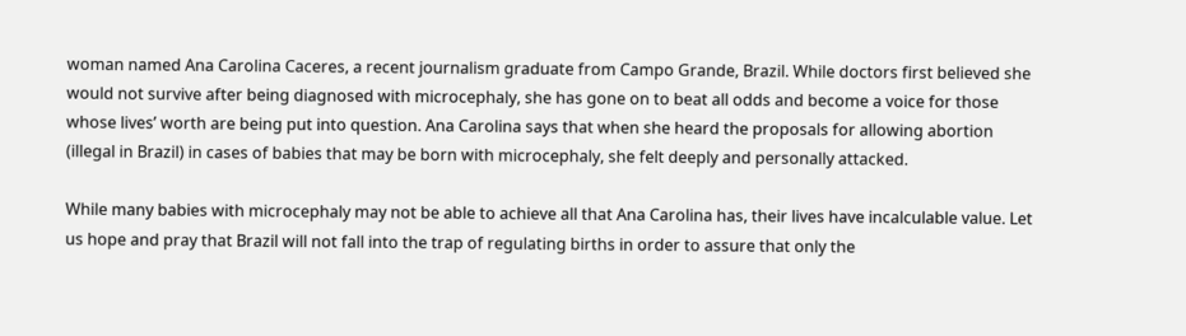woman named Ana Carolina Caceres, a recent journalism graduate from Campo Grande, Brazil. While doctors first believed she would not survive after being diagnosed with microcephaly, she has gone on to beat all odds and become a voice for those whose lives’ worth are being put into question. Ana Carolina says that when she heard the proposals for allowing abortion (illegal in Brazil) in cases of babies that may be born with microcephaly, she felt deeply and personally attacked.

While many babies with microcephaly may not be able to achieve all that Ana Carolina has, their lives have incalculable value. Let us hope and pray that Brazil will not fall into the trap of regulating births in order to assure that only the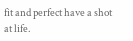fit and perfect have a shot at life.